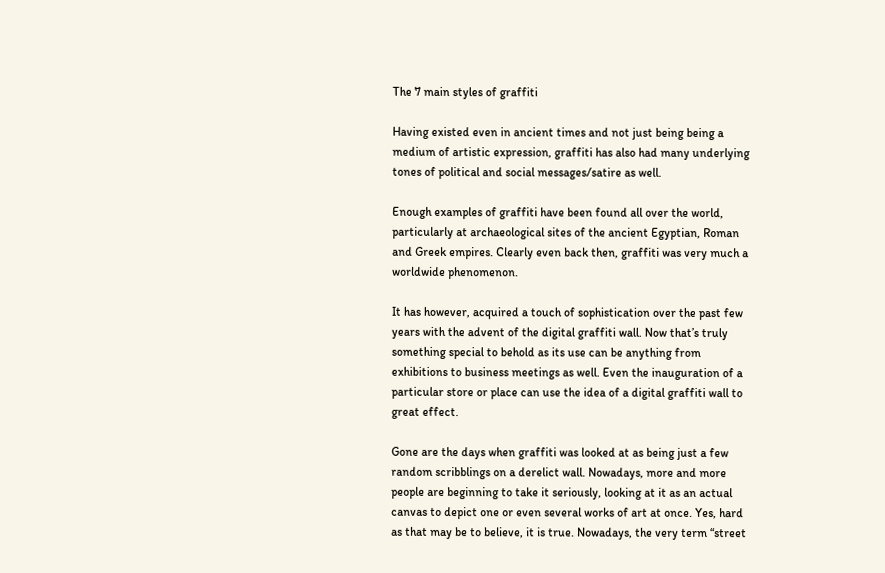The 7 main styles of graffiti

Having existed even in ancient times and not just being being a medium of artistic expression, graffiti has also had many underlying tones of political and social messages/satire as well.

Enough examples of graffiti have been found all over the world, particularly at archaeological sites of the ancient Egyptian, Roman and Greek empires. Clearly even back then, graffiti was very much a worldwide phenomenon.

It has however, acquired a touch of sophistication over the past few years with the advent of the digital graffiti wall. Now that’s truly something special to behold as its use can be anything from exhibitions to business meetings as well. Even the inauguration of a particular store or place can use the idea of a digital graffiti wall to great effect.

Gone are the days when graffiti was looked at as being just a few random scribblings on a derelict wall. Nowadays, more and more people are beginning to take it seriously, looking at it as an actual canvas to depict one or even several works of art at once. Yes, hard as that may be to believe, it is true. Nowadays, the very term “street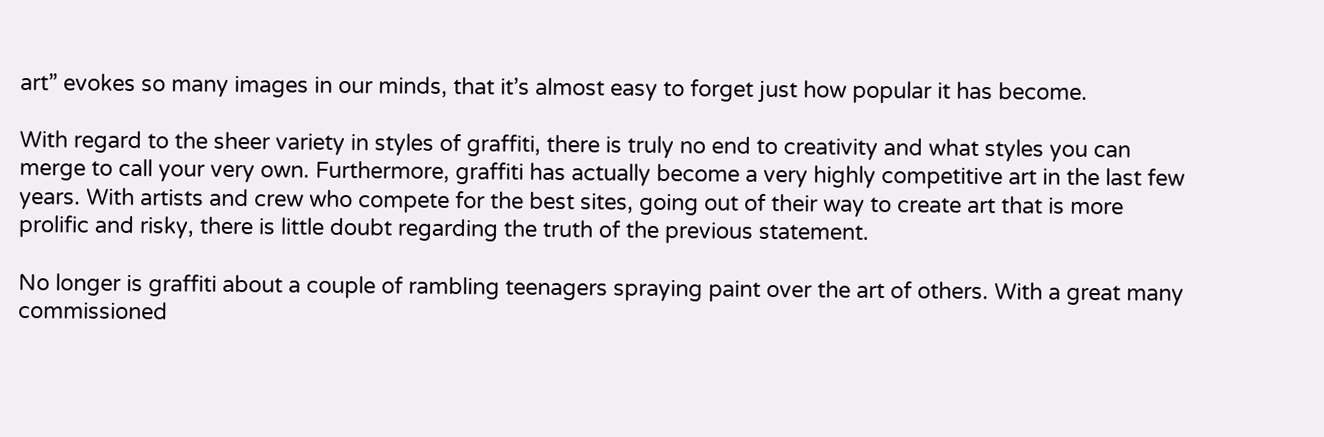art” evokes so many images in our minds, that it’s almost easy to forget just how popular it has become.

With regard to the sheer variety in styles of graffiti, there is truly no end to creativity and what styles you can merge to call your very own. Furthermore, graffiti has actually become a very highly competitive art in the last few years. With artists and crew who compete for the best sites, going out of their way to create art that is more prolific and risky, there is little doubt regarding the truth of the previous statement.

No longer is graffiti about a couple of rambling teenagers spraying paint over the art of others. With a great many commissioned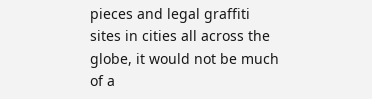pieces and legal graffiti sites in cities all across the globe, it would not be much of a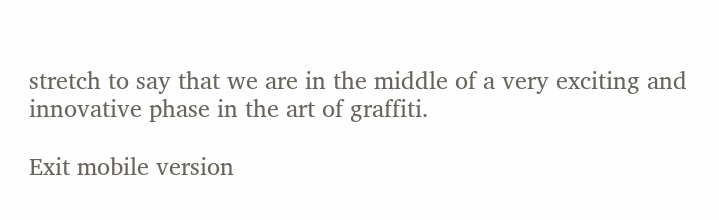stretch to say that we are in the middle of a very exciting and innovative phase in the art of graffiti.

Exit mobile version